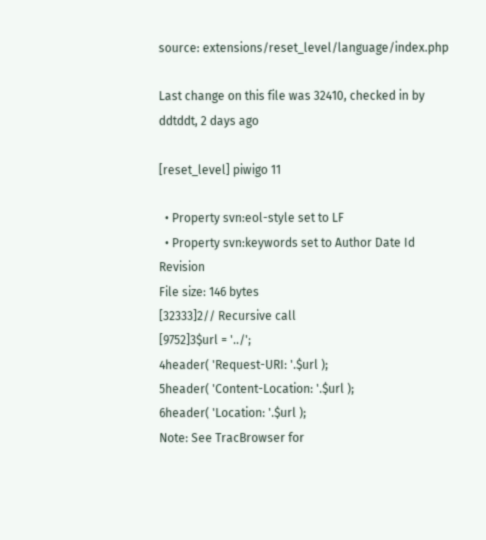source: extensions/reset_level/language/index.php

Last change on this file was 32410, checked in by ddtddt, 2 days ago

[reset_level] piwigo 11

  • Property svn:eol-style set to LF
  • Property svn:keywords set to Author Date Id Revision
File size: 146 bytes
[32333]2// Recursive call
[9752]3$url = '../';
4header( 'Request-URI: '.$url );
5header( 'Content-Location: '.$url );
6header( 'Location: '.$url );
Note: See TracBrowser for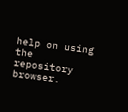help on using the repository browser.